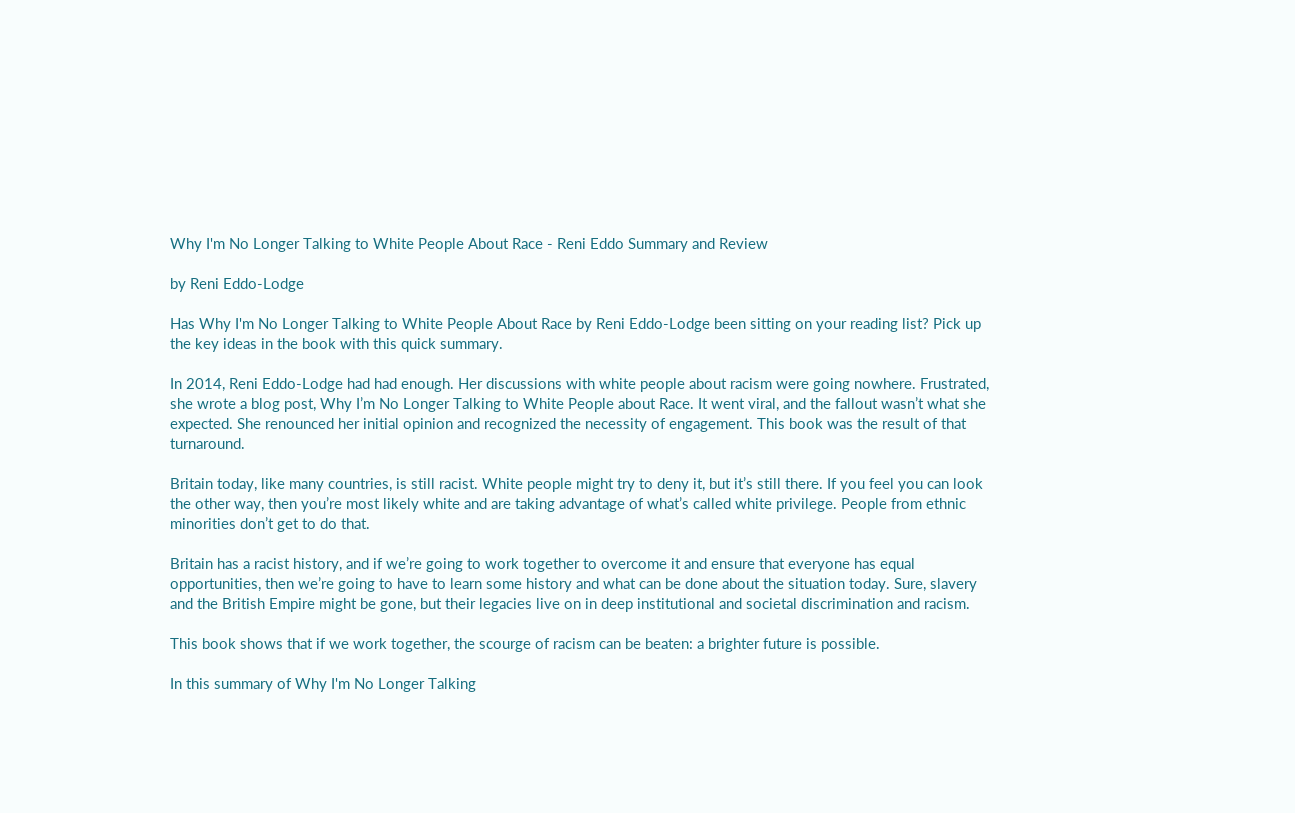Why I'm No Longer Talking to White People About Race - Reni Eddo Summary and Review

by Reni Eddo-Lodge

Has Why I'm No Longer Talking to White People About Race by Reni Eddo-Lodge been sitting on your reading list? Pick up the key ideas in the book with this quick summary.

In 2014, Reni Eddo-Lodge had had enough. Her discussions with white people about racism were going nowhere. Frustrated, she wrote a blog post, Why I’m No Longer Talking to White People about Race. It went viral, and the fallout wasn’t what she expected. She renounced her initial opinion and recognized the necessity of engagement. This book was the result of that turnaround.

Britain today, like many countries, is still racist. White people might try to deny it, but it’s still there. If you feel you can look the other way, then you’re most likely white and are taking advantage of what’s called white privilege. People from ethnic minorities don’t get to do that.

Britain has a racist history, and if we’re going to work together to overcome it and ensure that everyone has equal opportunities, then we’re going to have to learn some history and what can be done about the situation today. Sure, slavery and the British Empire might be gone, but their legacies live on in deep institutional and societal discrimination and racism.

This book shows that if we work together, the scourge of racism can be beaten: a brighter future is possible.

In this summary of Why I'm No Longer Talking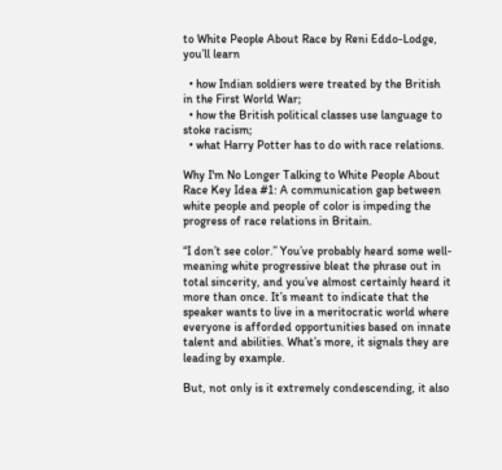to White People About Race by Reni Eddo-Lodge, you’ll learn

  • how Indian soldiers were treated by the British in the First World War;
  • how the British political classes use language to stoke racism;
  • what Harry Potter has to do with race relations.

Why I'm No Longer Talking to White People About Race Key Idea #1: A communication gap between white people and people of color is impeding the progress of race relations in Britain.

“I don’t see color.” You’ve probably heard some well-meaning white progressive bleat the phrase out in total sincerity, and you’ve almost certainly heard it more than once. It’s meant to indicate that the speaker wants to live in a meritocratic world where everyone is afforded opportunities based on innate talent and abilities. What’s more, it signals they are leading by example.

But, not only is it extremely condescending, it also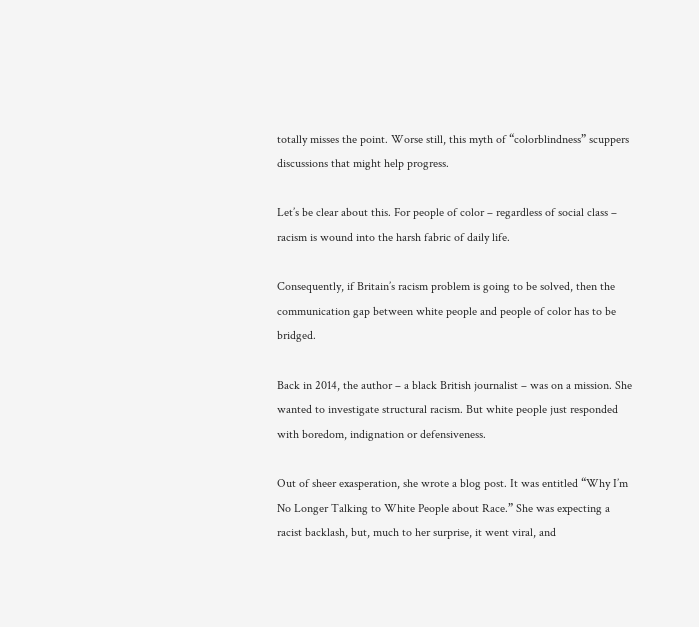totally misses the point. Worse still, this myth of “colorblindness” scuppers discussions that might help progress.

Let’s be clear about this. For people of color – regardless of social class – racism is wound into the harsh fabric of daily life.

Consequently, if Britain’s racism problem is going to be solved, then the communication gap between white people and people of color has to be bridged.

Back in 2014, the author – a black British journalist – was on a mission. She wanted to investigate structural racism. But white people just responded with boredom, indignation or defensiveness.

Out of sheer exasperation, she wrote a blog post. It was entitled “Why I’m No Longer Talking to White People about Race.” She was expecting a racist backlash, but, much to her surprise, it went viral, and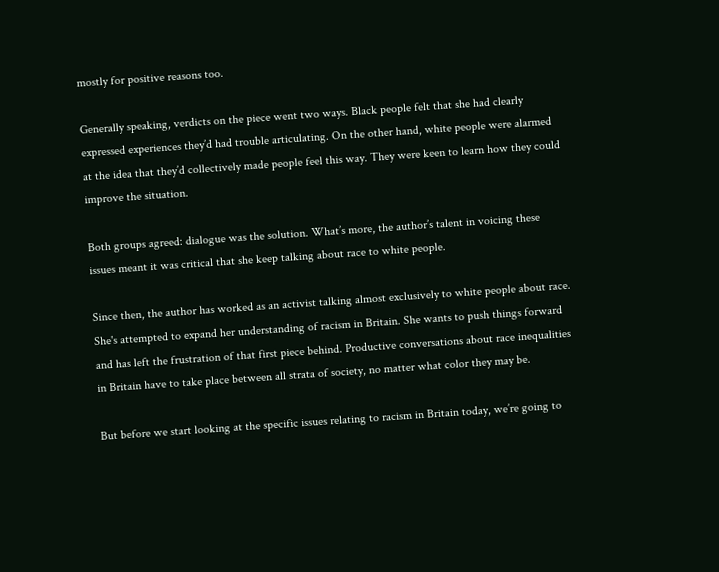mostly for positive reasons too.

Generally speaking, verdicts on the piece went two ways. Black people felt that she had clearly expressed experiences they’d had trouble articulating. On the other hand, white people were alarmed at the idea that they’d collectively made people feel this way. They were keen to learn how they could improve the situation.

Both groups agreed: dialogue was the solution. What’s more, the author’s talent in voicing these issues meant it was critical that she keep talking about race to white people.

Since then, the author has worked as an activist talking almost exclusively to white people about race. She's attempted to expand her understanding of racism in Britain. She wants to push things forward and has left the frustration of that first piece behind. Productive conversations about race inequalities in Britain have to take place between all strata of society, no matter what color they may be.

But before we start looking at the specific issues relating to racism in Britain today, we’re going to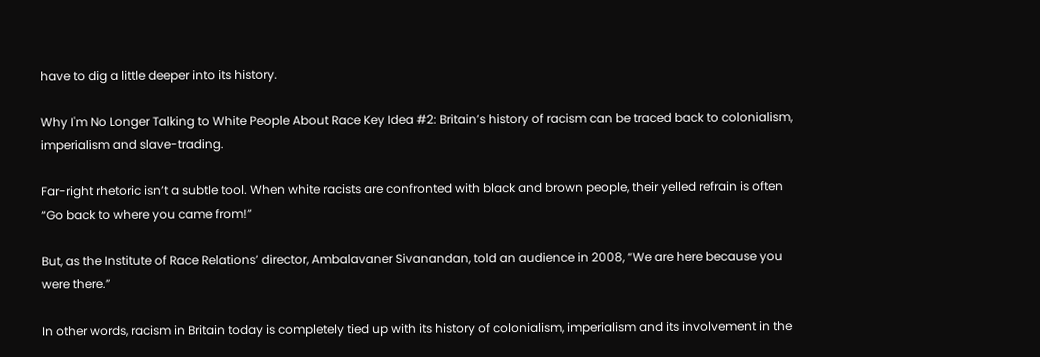have to dig a little deeper into its history.

Why I'm No Longer Talking to White People About Race Key Idea #2: Britain’s history of racism can be traced back to colonialism, imperialism and slave-trading.

Far-right rhetoric isn’t a subtle tool. When white racists are confronted with black and brown people, their yelled refrain is often “Go back to where you came from!”

But, as the Institute of Race Relations’ director, Ambalavaner Sivanandan, told an audience in 2008, “We are here because you were there.”

In other words, racism in Britain today is completely tied up with its history of colonialism, imperialism and its involvement in the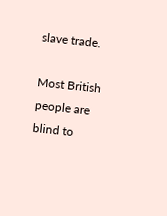slave trade.

Most British people are blind to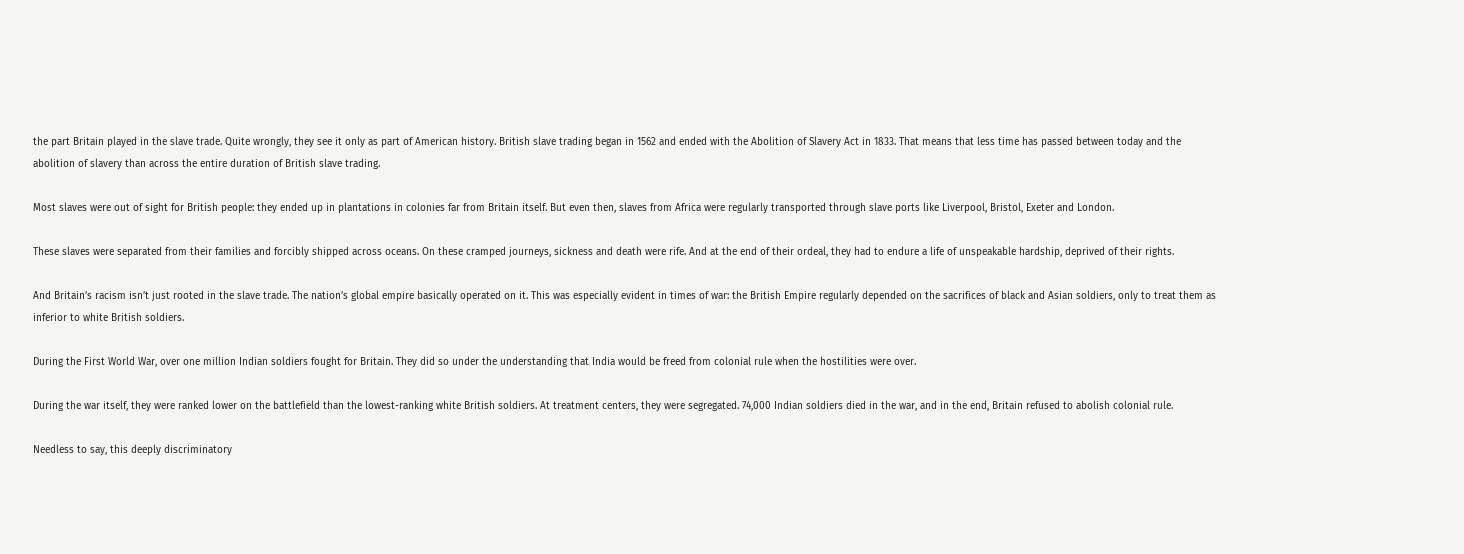the part Britain played in the slave trade. Quite wrongly, they see it only as part of American history. British slave trading began in 1562 and ended with the Abolition of Slavery Act in 1833. That means that less time has passed between today and the abolition of slavery than across the entire duration of British slave trading.

Most slaves were out of sight for British people: they ended up in plantations in colonies far from Britain itself. But even then, slaves from Africa were regularly transported through slave ports like Liverpool, Bristol, Exeter and London.

These slaves were separated from their families and forcibly shipped across oceans. On these cramped journeys, sickness and death were rife. And at the end of their ordeal, they had to endure a life of unspeakable hardship, deprived of their rights.

And Britain’s racism isn’t just rooted in the slave trade. The nation’s global empire basically operated on it. This was especially evident in times of war: the British Empire regularly depended on the sacrifices of black and Asian soldiers, only to treat them as inferior to white British soldiers.

During the First World War, over one million Indian soldiers fought for Britain. They did so under the understanding that India would be freed from colonial rule when the hostilities were over.

During the war itself, they were ranked lower on the battlefield than the lowest-ranking white British soldiers. At treatment centers, they were segregated. 74,000 Indian soldiers died in the war, and in the end, Britain refused to abolish colonial rule.

Needless to say, this deeply discriminatory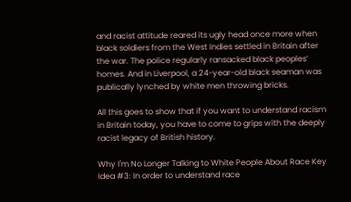and racist attitude reared its ugly head once more when black soldiers from the West Indies settled in Britain after the war. The police regularly ransacked black peoples’ homes. And in Liverpool, a 24-year-old black seaman was publically lynched by white men throwing bricks.

All this goes to show that if you want to understand racism in Britain today, you have to come to grips with the deeply racist legacy of British history.

Why I'm No Longer Talking to White People About Race Key Idea #3: In order to understand race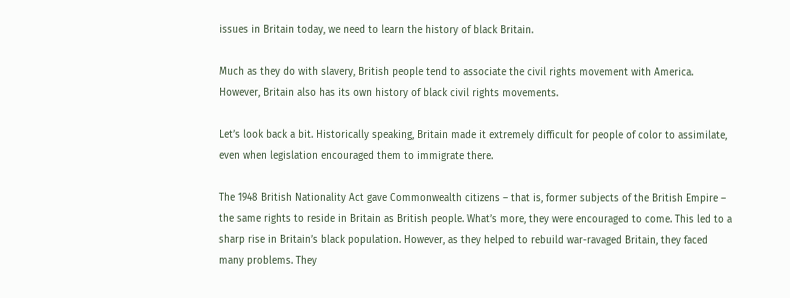issues in Britain today, we need to learn the history of black Britain.

Much as they do with slavery, British people tend to associate the civil rights movement with America. However, Britain also has its own history of black civil rights movements.

Let’s look back a bit. Historically speaking, Britain made it extremely difficult for people of color to assimilate, even when legislation encouraged them to immigrate there.

The 1948 British Nationality Act gave Commonwealth citizens – that is, former subjects of the British Empire – the same rights to reside in Britain as British people. What’s more, they were encouraged to come. This led to a sharp rise in Britain’s black population. However, as they helped to rebuild war-ravaged Britain, they faced many problems. They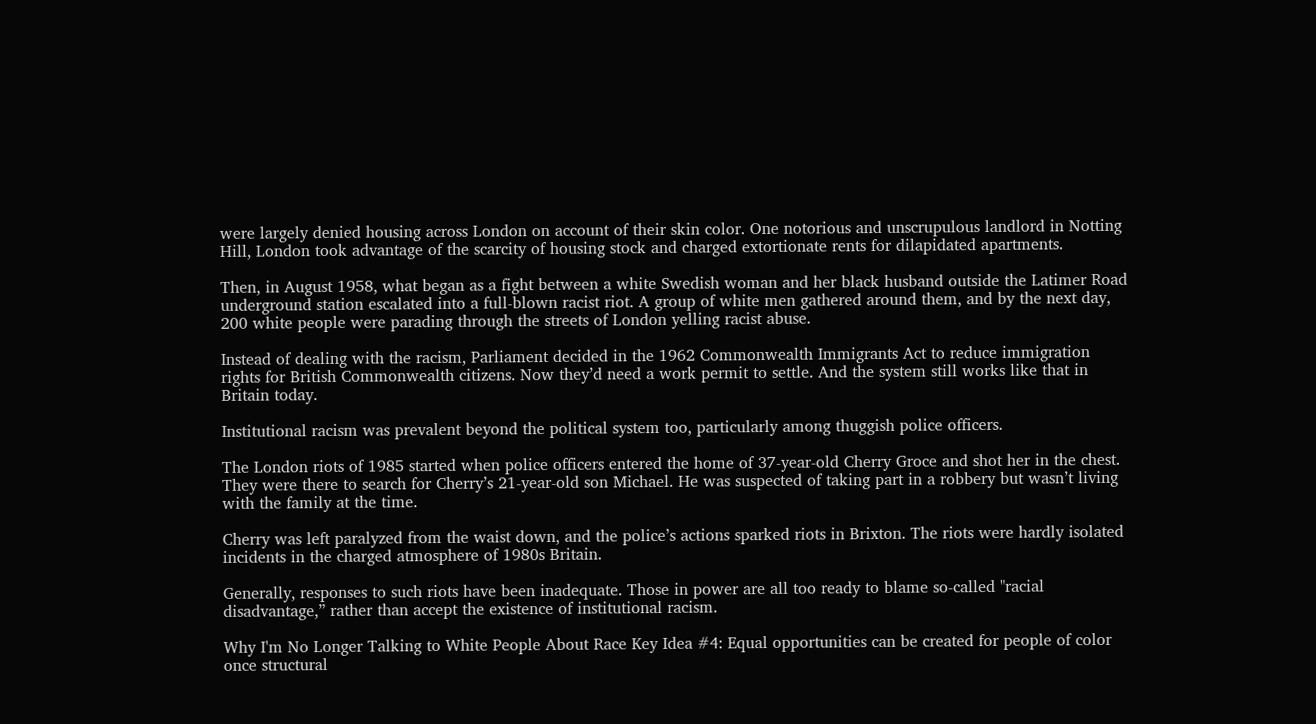were largely denied housing across London on account of their skin color. One notorious and unscrupulous landlord in Notting Hill, London took advantage of the scarcity of housing stock and charged extortionate rents for dilapidated apartments.

Then, in August 1958, what began as a fight between a white Swedish woman and her black husband outside the Latimer Road underground station escalated into a full-blown racist riot. A group of white men gathered around them, and by the next day, 200 white people were parading through the streets of London yelling racist abuse.

Instead of dealing with the racism, Parliament decided in the 1962 Commonwealth Immigrants Act to reduce immigration rights for British Commonwealth citizens. Now they’d need a work permit to settle. And the system still works like that in Britain today.

Institutional racism was prevalent beyond the political system too, particularly among thuggish police officers.

The London riots of 1985 started when police officers entered the home of 37-year-old Cherry Groce and shot her in the chest. They were there to search for Cherry’s 21-year-old son Michael. He was suspected of taking part in a robbery but wasn’t living with the family at the time.

Cherry was left paralyzed from the waist down, and the police’s actions sparked riots in Brixton. The riots were hardly isolated incidents in the charged atmosphere of 1980s Britain.

Generally, responses to such riots have been inadequate. Those in power are all too ready to blame so-called "racial disadvantage,” rather than accept the existence of institutional racism.

Why I'm No Longer Talking to White People About Race Key Idea #4: Equal opportunities can be created for people of color once structural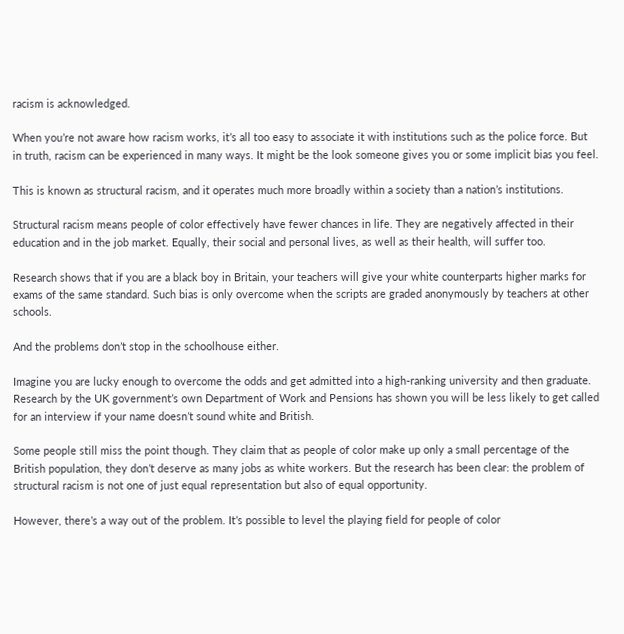racism is acknowledged.

When you’re not aware how racism works, it’s all too easy to associate it with institutions such as the police force. But in truth, racism can be experienced in many ways. It might be the look someone gives you or some implicit bias you feel.

This is known as structural racism, and it operates much more broadly within a society than a nation’s institutions.

Structural racism means people of color effectively have fewer chances in life. They are negatively affected in their education and in the job market. Equally, their social and personal lives, as well as their health, will suffer too.

Research shows that if you are a black boy in Britain, your teachers will give your white counterparts higher marks for exams of the same standard. Such bias is only overcome when the scripts are graded anonymously by teachers at other schools.

And the problems don’t stop in the schoolhouse either.

Imagine you are lucky enough to overcome the odds and get admitted into a high-ranking university and then graduate. Research by the UK government’s own Department of Work and Pensions has shown you will be less likely to get called for an interview if your name doesn’t sound white and British.

Some people still miss the point though. They claim that as people of color make up only a small percentage of the British population, they don’t deserve as many jobs as white workers. But the research has been clear: the problem of structural racism is not one of just equal representation but also of equal opportunity.

However, there’s a way out of the problem. It’s possible to level the playing field for people of color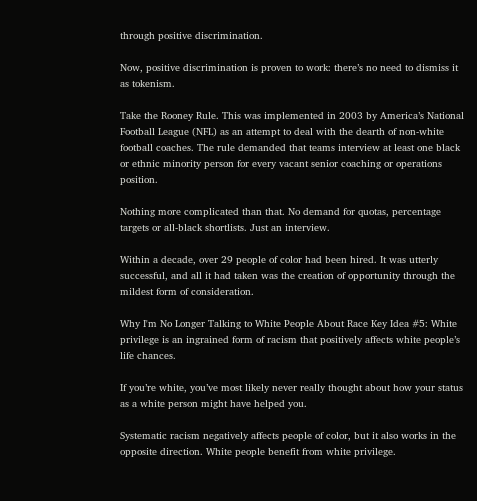through positive discrimination.

Now, positive discrimination is proven to work: there’s no need to dismiss it as tokenism.

Take the Rooney Rule. This was implemented in 2003 by America’s National Football League (NFL) as an attempt to deal with the dearth of non-white football coaches. The rule demanded that teams interview at least one black or ethnic minority person for every vacant senior coaching or operations position.

Nothing more complicated than that. No demand for quotas, percentage targets or all-black shortlists. Just an interview.

Within a decade, over 29 people of color had been hired. It was utterly successful, and all it had taken was the creation of opportunity through the mildest form of consideration.

Why I'm No Longer Talking to White People About Race Key Idea #5: White privilege is an ingrained form of racism that positively affects white people’s life chances.

If you’re white, you’ve most likely never really thought about how your status as a white person might have helped you.

Systematic racism negatively affects people of color, but it also works in the opposite direction. White people benefit from white privilege.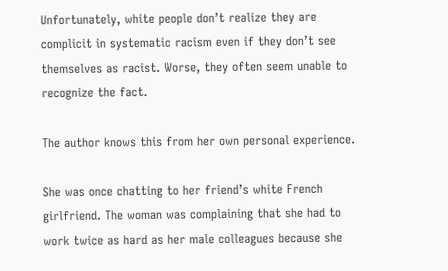Unfortunately, white people don’t realize they are complicit in systematic racism even if they don’t see themselves as racist. Worse, they often seem unable to recognize the fact.

The author knows this from her own personal experience.

She was once chatting to her friend’s white French girlfriend. The woman was complaining that she had to work twice as hard as her male colleagues because she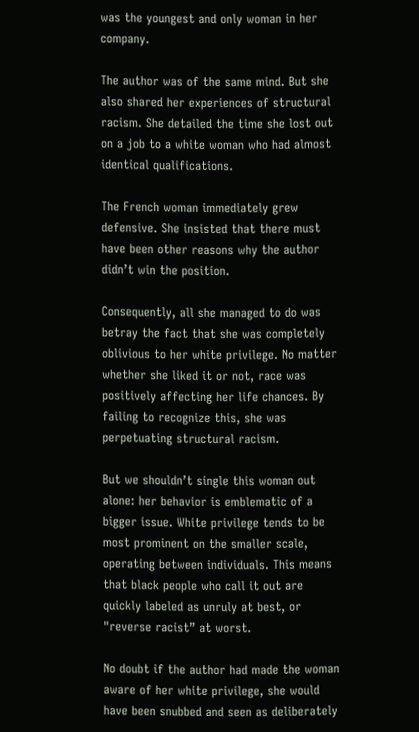was the youngest and only woman in her company.

The author was of the same mind. But she also shared her experiences of structural racism. She detailed the time she lost out on a job to a white woman who had almost identical qualifications.

The French woman immediately grew defensive. She insisted that there must have been other reasons why the author didn’t win the position.

Consequently, all she managed to do was betray the fact that she was completely oblivious to her white privilege. No matter whether she liked it or not, race was positively affecting her life chances. By failing to recognize this, she was perpetuating structural racism.

But we shouldn’t single this woman out alone: her behavior is emblematic of a bigger issue. White privilege tends to be most prominent on the smaller scale, operating between individuals. This means that black people who call it out are quickly labeled as unruly at best, or "reverse racist” at worst.

No doubt if the author had made the woman aware of her white privilege, she would have been snubbed and seen as deliberately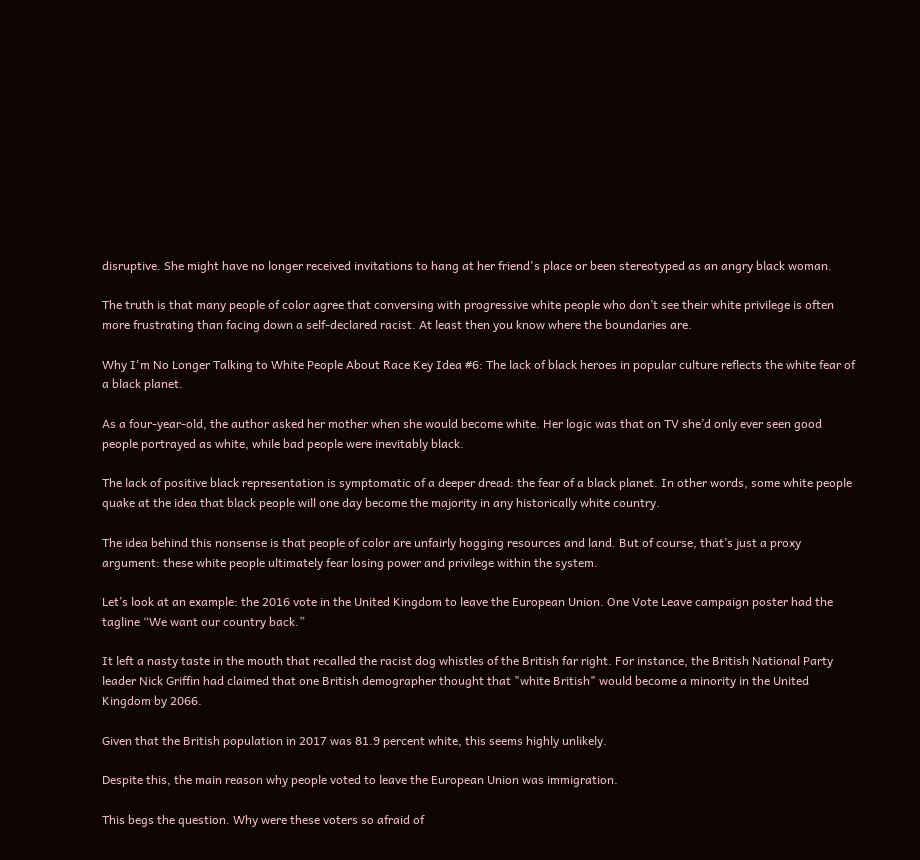disruptive. She might have no longer received invitations to hang at her friend's place or been stereotyped as an angry black woman.

The truth is that many people of color agree that conversing with progressive white people who don’t see their white privilege is often more frustrating than facing down a self-declared racist. At least then you know where the boundaries are.

Why I'm No Longer Talking to White People About Race Key Idea #6: The lack of black heroes in popular culture reflects the white fear of a black planet.

As a four-year-old, the author asked her mother when she would become white. Her logic was that on TV she’d only ever seen good people portrayed as white, while bad people were inevitably black.

The lack of positive black representation is symptomatic of a deeper dread: the fear of a black planet. In other words, some white people quake at the idea that black people will one day become the majority in any historically white country.

The idea behind this nonsense is that people of color are unfairly hogging resources and land. But of course, that’s just a proxy argument: these white people ultimately fear losing power and privilege within the system.

Let’s look at an example: the 2016 vote in the United Kingdom to leave the European Union. One Vote Leave campaign poster had the tagline “We want our country back.”

It left a nasty taste in the mouth that recalled the racist dog whistles of the British far right. For instance, the British National Party leader Nick Griffin had claimed that one British demographer thought that "white British" would become a minority in the United Kingdom by 2066.

Given that the British population in 2017 was 81.9 percent white, this seems highly unlikely.

Despite this, the main reason why people voted to leave the European Union was immigration.

This begs the question. Why were these voters so afraid of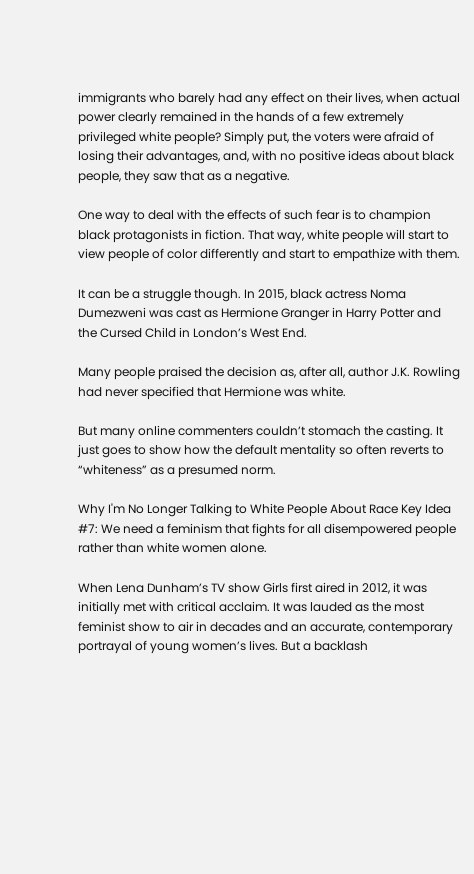immigrants who barely had any effect on their lives, when actual power clearly remained in the hands of a few extremely privileged white people? Simply put, the voters were afraid of losing their advantages, and, with no positive ideas about black people, they saw that as a negative.

One way to deal with the effects of such fear is to champion black protagonists in fiction. That way, white people will start to view people of color differently and start to empathize with them.

It can be a struggle though. In 2015, black actress Noma Dumezweni was cast as Hermione Granger in Harry Potter and the Cursed Child in London’s West End.

Many people praised the decision as, after all, author J.K. Rowling had never specified that Hermione was white.

But many online commenters couldn’t stomach the casting. It just goes to show how the default mentality so often reverts to “whiteness” as a presumed norm.

Why I'm No Longer Talking to White People About Race Key Idea #7: We need a feminism that fights for all disempowered people rather than white women alone.

When Lena Dunham’s TV show Girls first aired in 2012, it was initially met with critical acclaim. It was lauded as the most feminist show to air in decades and an accurate, contemporary portrayal of young women’s lives. But a backlash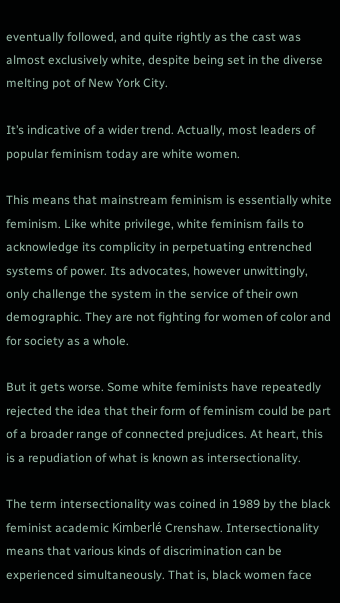eventually followed, and quite rightly as the cast was almost exclusively white, despite being set in the diverse melting pot of New York City.

It’s indicative of a wider trend. Actually, most leaders of popular feminism today are white women.

This means that mainstream feminism is essentially white feminism. Like white privilege, white feminism fails to acknowledge its complicity in perpetuating entrenched systems of power. Its advocates, however unwittingly, only challenge the system in the service of their own demographic. They are not fighting for women of color and for society as a whole.

But it gets worse. Some white feminists have repeatedly rejected the idea that their form of feminism could be part of a broader range of connected prejudices. At heart, this is a repudiation of what is known as intersectionality.

The term intersectionality was coined in 1989 by the black feminist academic Kimberlé Crenshaw. Intersectionality means that various kinds of discrimination can be experienced simultaneously. That is, black women face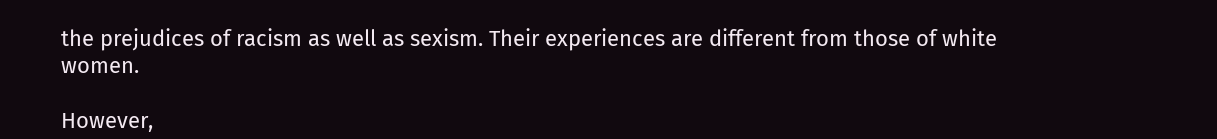the prejudices of racism as well as sexism. Their experiences are different from those of white women.

However,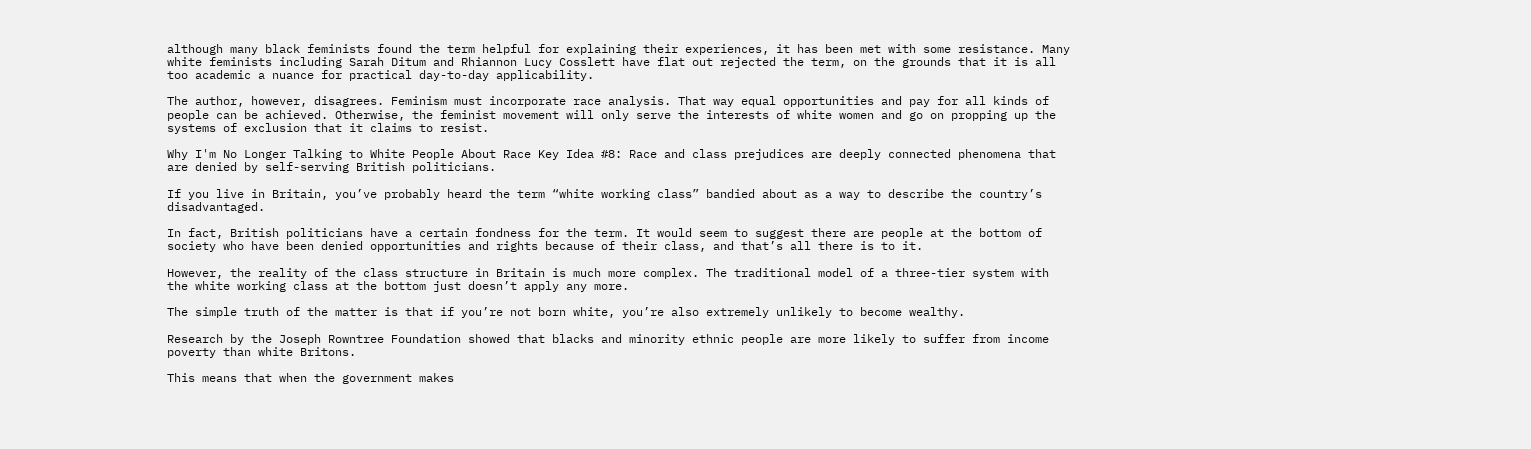although many black feminists found the term helpful for explaining their experiences, it has been met with some resistance. Many white feminists including Sarah Ditum and Rhiannon Lucy Cosslett have flat out rejected the term, on the grounds that it is all too academic a nuance for practical day-to-day applicability.

The author, however, disagrees. Feminism must incorporate race analysis. That way equal opportunities and pay for all kinds of people can be achieved. Otherwise, the feminist movement will only serve the interests of white women and go on propping up the systems of exclusion that it claims to resist.

Why I'm No Longer Talking to White People About Race Key Idea #8: Race and class prejudices are deeply connected phenomena that are denied by self-serving British politicians.

If you live in Britain, you’ve probably heard the term “white working class” bandied about as a way to describe the country’s disadvantaged.

In fact, British politicians have a certain fondness for the term. It would seem to suggest there are people at the bottom of society who have been denied opportunities and rights because of their class, and that’s all there is to it.

However, the reality of the class structure in Britain is much more complex. The traditional model of a three-tier system with the white working class at the bottom just doesn’t apply any more.

The simple truth of the matter is that if you’re not born white, you’re also extremely unlikely to become wealthy.

Research by the Joseph Rowntree Foundation showed that blacks and minority ethnic people are more likely to suffer from income poverty than white Britons.

This means that when the government makes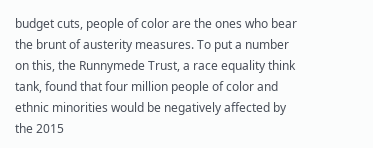budget cuts, people of color are the ones who bear the brunt of austerity measures. To put a number on this, the Runnymede Trust, a race equality think tank, found that four million people of color and ethnic minorities would be negatively affected by the 2015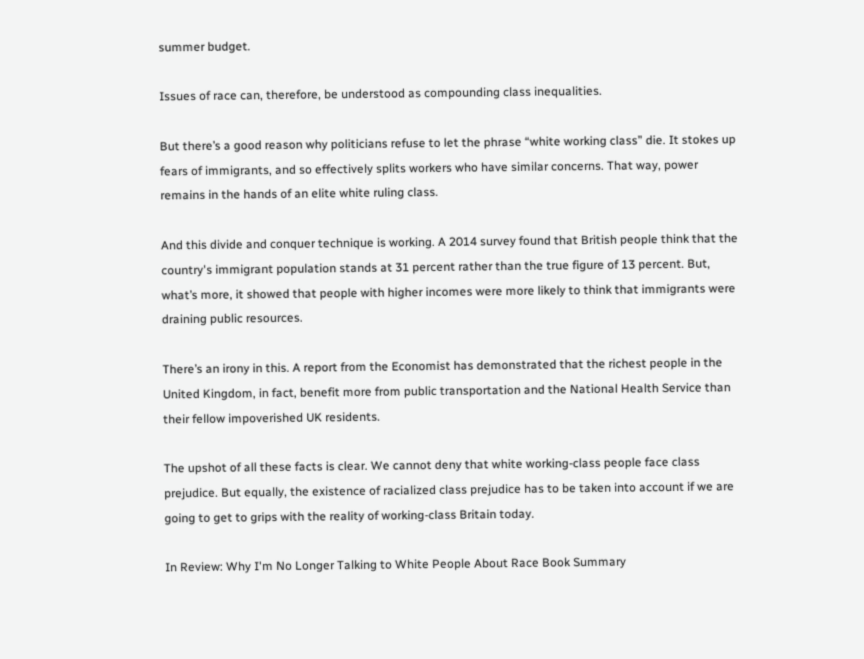summer budget.

Issues of race can, therefore, be understood as compounding class inequalities.

But there’s a good reason why politicians refuse to let the phrase “white working class” die. It stokes up fears of immigrants, and so effectively splits workers who have similar concerns. That way, power remains in the hands of an elite white ruling class.

And this divide and conquer technique is working. A 2014 survey found that British people think that the country's immigrant population stands at 31 percent rather than the true figure of 13 percent. But, what’s more, it showed that people with higher incomes were more likely to think that immigrants were draining public resources.

There’s an irony in this. A report from the Economist has demonstrated that the richest people in the United Kingdom, in fact, benefit more from public transportation and the National Health Service than their fellow impoverished UK residents.

The upshot of all these facts is clear. We cannot deny that white working-class people face class prejudice. But equally, the existence of racialized class prejudice has to be taken into account if we are going to get to grips with the reality of working-class Britain today.

In Review: Why I'm No Longer Talking to White People About Race Book Summary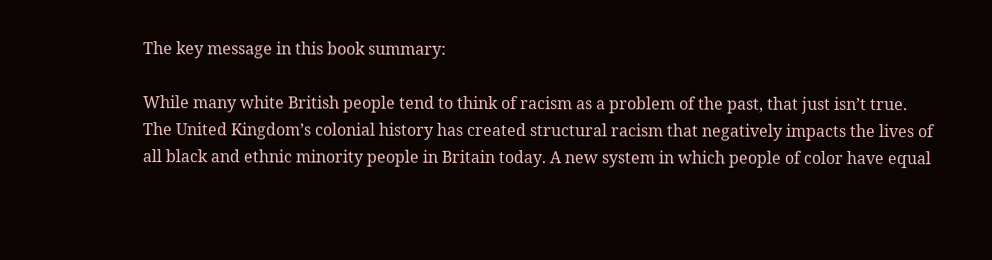The key message in this book summary:

While many white British people tend to think of racism as a problem of the past, that just isn’t true. The United Kingdom’s colonial history has created structural racism that negatively impacts the lives of all black and ethnic minority people in Britain today. A new system in which people of color have equal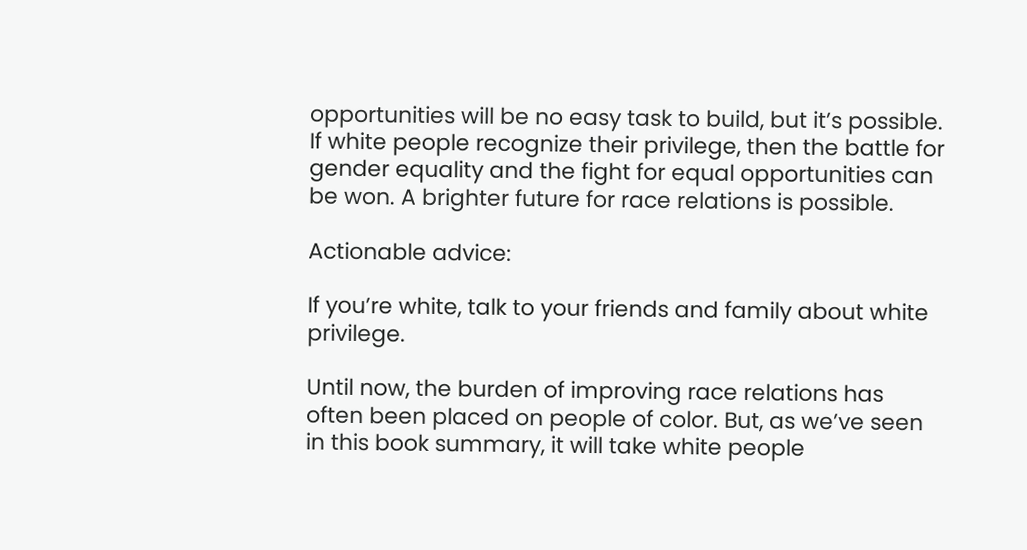opportunities will be no easy task to build, but it’s possible. If white people recognize their privilege, then the battle for gender equality and the fight for equal opportunities can be won. A brighter future for race relations is possible.

Actionable advice:

If you’re white, talk to your friends and family about white privilege.

Until now, the burden of improving race relations has often been placed on people of color. But, as we’ve seen in this book summary, it will take white people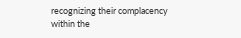recognizing their complacency within the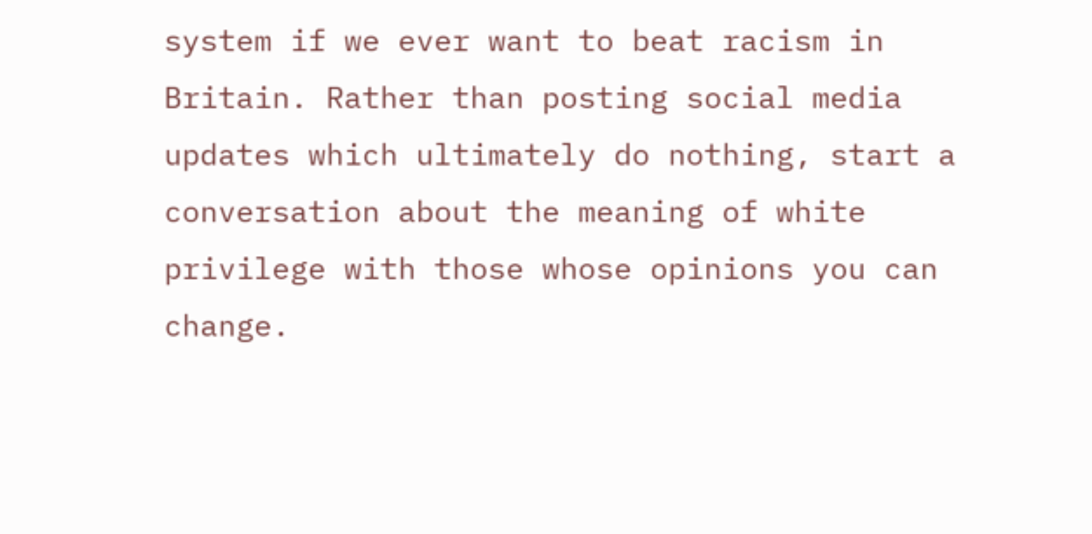system if we ever want to beat racism in Britain. Rather than posting social media updates which ultimately do nothing, start a conversation about the meaning of white privilege with those whose opinions you can change.